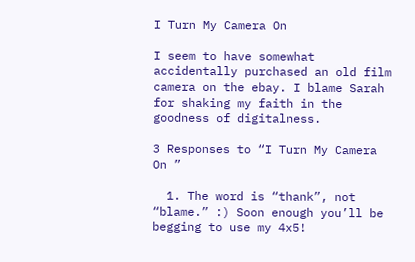I Turn My Camera On

I seem to have somewhat accidentally purchased an old film camera on the ebay. I blame Sarah for shaking my faith in the goodness of digitalness.

3 Responses to “I Turn My Camera On ”

  1. The word is “thank”, not “blame.” :) Soon enough you’ll be begging to use my 4x5!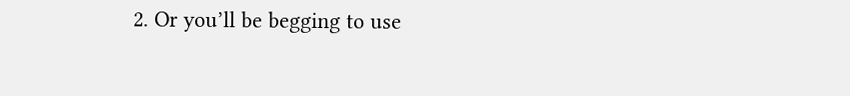2. Or you’ll be begging to use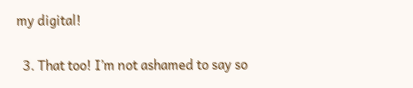my digital!

  3. That too! I’m not ashamed to say so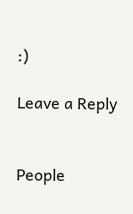:)

Leave a Reply


People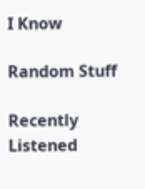I Know

Random Stuff

Recently Listened